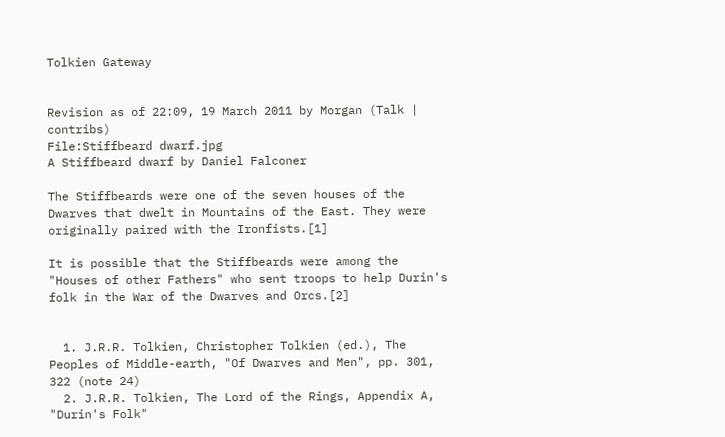Tolkien Gateway


Revision as of 22:09, 19 March 2011 by Morgan (Talk | contribs)
File:Stiffbeard dwarf.jpg
A Stiffbeard dwarf by Daniel Falconer

The Stiffbeards were one of the seven houses of the Dwarves that dwelt in Mountains of the East. They were originally paired with the Ironfists.[1]

It is possible that the Stiffbeards were among the "Houses of other Fathers" who sent troops to help Durin's folk in the War of the Dwarves and Orcs.[2]


  1. J.R.R. Tolkien, Christopher Tolkien (ed.), The Peoples of Middle-earth, "Of Dwarves and Men", pp. 301, 322 (note 24)
  2. J.R.R. Tolkien, The Lord of the Rings, Appendix A, "Durin's Folk"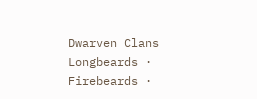Dwarven Clans
Longbeards · Firebeards ·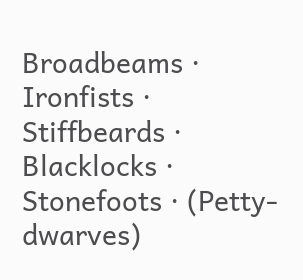Broadbeams · Ironfists · Stiffbeards · Blacklocks · Stonefoots · (Petty-dwarves)